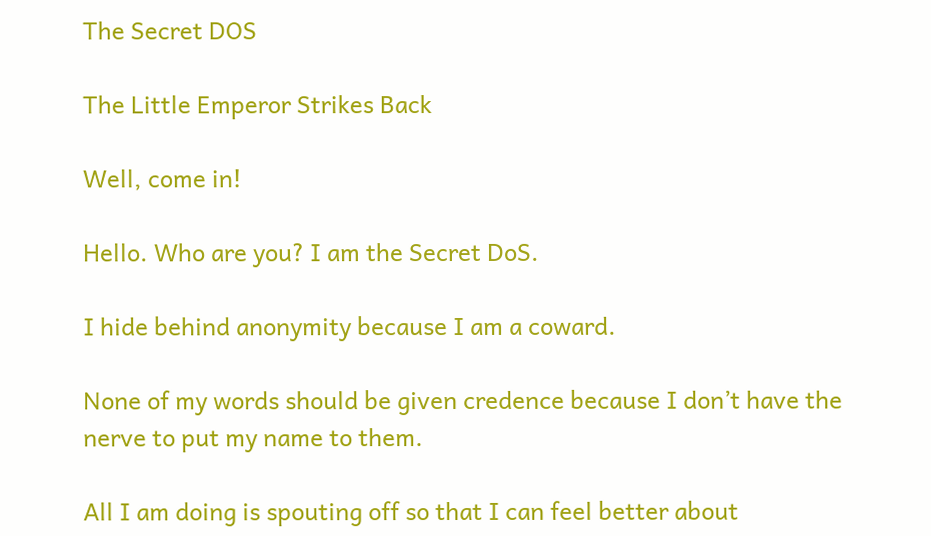The Secret DOS

The Little Emperor Strikes Back

Well, come in!

Hello. Who are you? I am the Secret DoS.

I hide behind anonymity because I am a coward.

None of my words should be given credence because I don’t have the nerve to put my name to them.

All I am doing is spouting off so that I can feel better about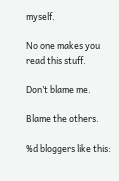myself.

No one makes you read this stuff.

Don’t blame me.

Blame the others.

%d bloggers like this: